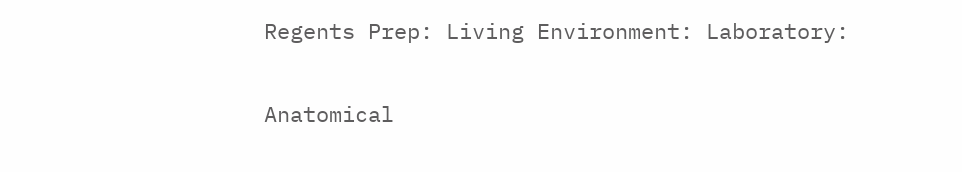Regents Prep: Living Environment: Laboratory:

Anatomical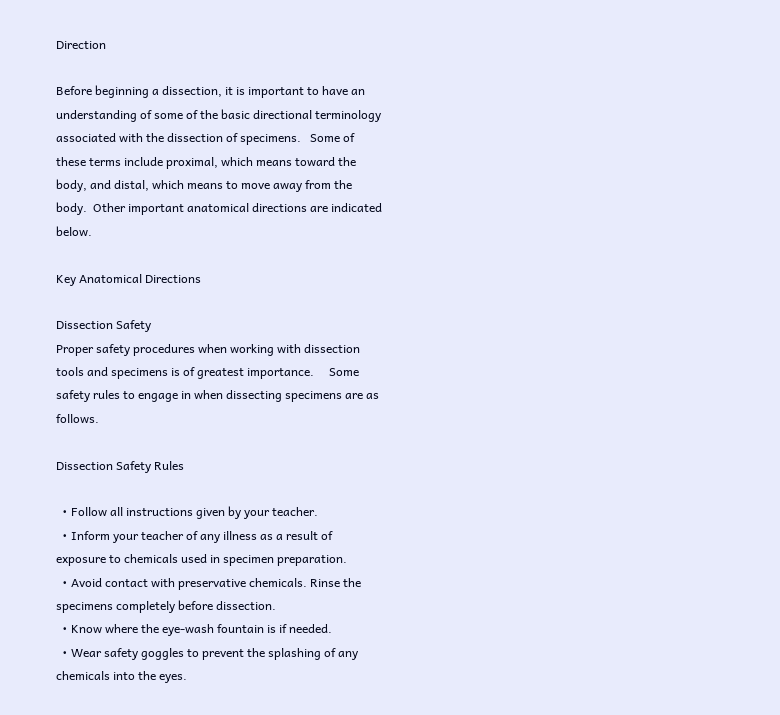Direction

Before beginning a dissection, it is important to have an understanding of some of the basic directional terminology associated with the dissection of specimens.   Some of these terms include proximal, which means toward the body, and distal, which means to move away from the body.  Other important anatomical directions are indicated below.

Key Anatomical Directions

Dissection Safety
Proper safety procedures when working with dissection tools and specimens is of greatest importance.     Some safety rules to engage in when dissecting specimens are as follows.

Dissection Safety Rules

  • Follow all instructions given by your teacher.
  • Inform your teacher of any illness as a result of exposure to chemicals used in specimen preparation.
  • Avoid contact with preservative chemicals. Rinse the specimens completely before dissection.
  • Know where the eye-wash fountain is if needed.
  • Wear safety goggles to prevent the splashing of any chemicals into the eyes.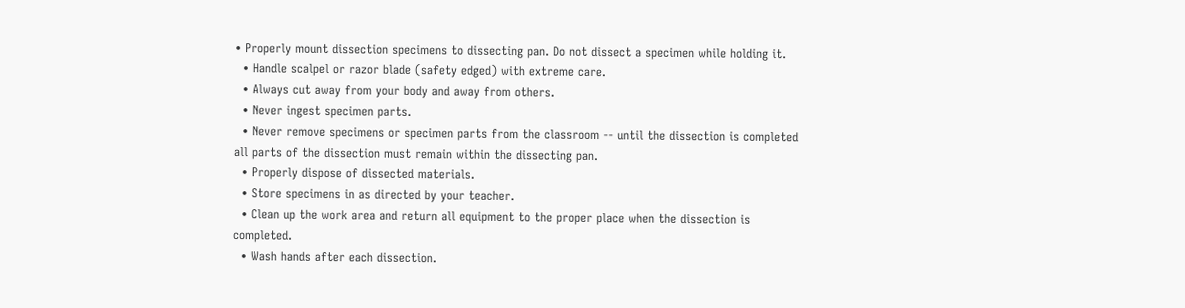• Properly mount dissection specimens to dissecting pan. Do not dissect a specimen while holding it.
  • Handle scalpel or razor blade (safety edged) with extreme care.
  • Always cut away from your body and away from others.
  • Never ingest specimen parts.
  • Never remove specimens or specimen parts from the classroom -- until the dissection is completed all parts of the dissection must remain within the dissecting pan.
  • Properly dispose of dissected materials.
  • Store specimens in as directed by your teacher.
  • Clean up the work area and return all equipment to the proper place when the dissection is completed.
  • Wash hands after each dissection.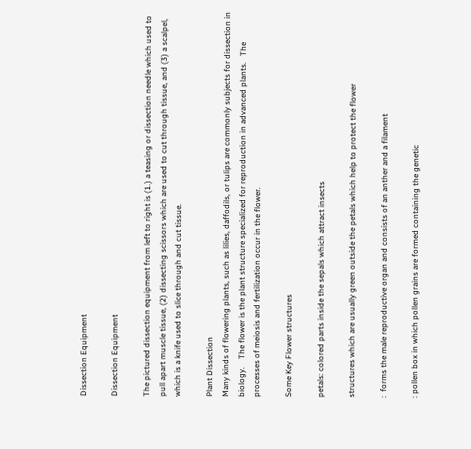Dissection Equipment

Dissection Equipment

The pictured dissection equipment from left to right is (1.) a teasing or dissection needle which used to pull apart muscle tissue, (2) dissecting scissors which are used to cut through tissue, and (3) a scalpel, which is a knife used to slice through and cut tissue.

Plant Dissection
Many kinds of flowering plants, such as lilies, daffodils, or tulips are commonly subjects for dissection in biology.    The flower is the plant structure specialized for reproduction in advanced plants.   The processes of meiosis and fertilization occur in the flower.

Some Key Flower structures

petals: colored parts inside the sepals which attract insects

structures which are usually green outside the petals which help to protect the flower

:  forms the male reproductive organ and consists of an anther and a filament

: pollen box in which pollen grains are formed containing the genetic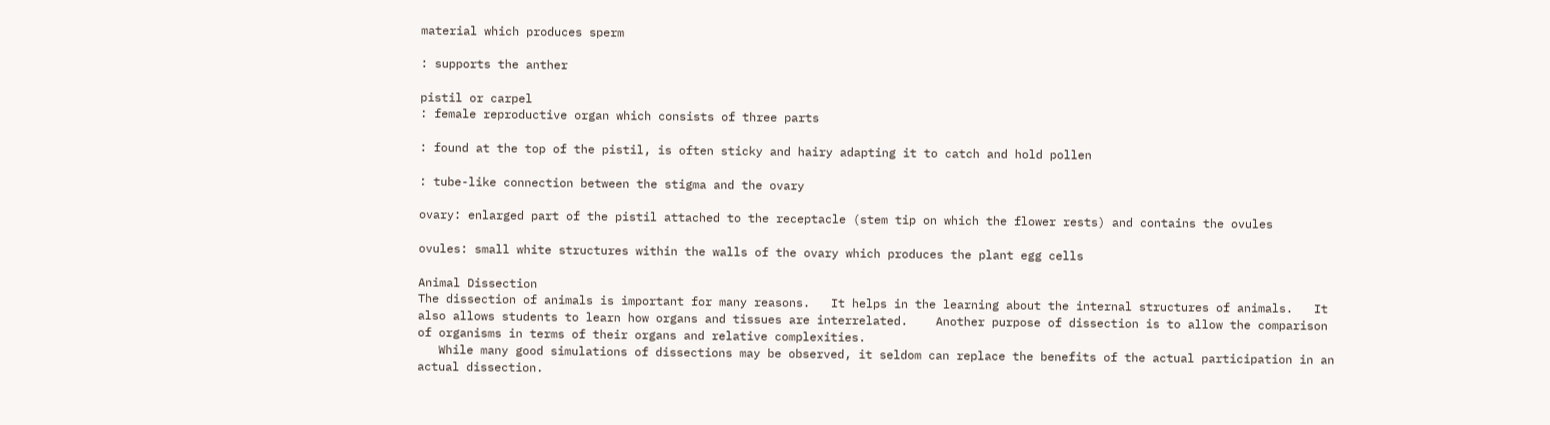material which produces sperm

: supports the anther

pistil or carpel
: female reproductive organ which consists of three parts

: found at the top of the pistil, is often sticky and hairy adapting it to catch and hold pollen

: tube-like connection between the stigma and the ovary

ovary: enlarged part of the pistil attached to the receptacle (stem tip on which the flower rests) and contains the ovules

ovules: small white structures within the walls of the ovary which produces the plant egg cells

Animal Dissection
The dissection of animals is important for many reasons.   It helps in the learning about the internal structures of animals.   It also allows students to learn how organs and tissues are interrelated.    Another purpose of dissection is to allow the comparison of organisms in terms of their organs and relative complexities.
   While many good simulations of dissections may be observed, it seldom can replace the benefits of the actual participation in an actual dissection.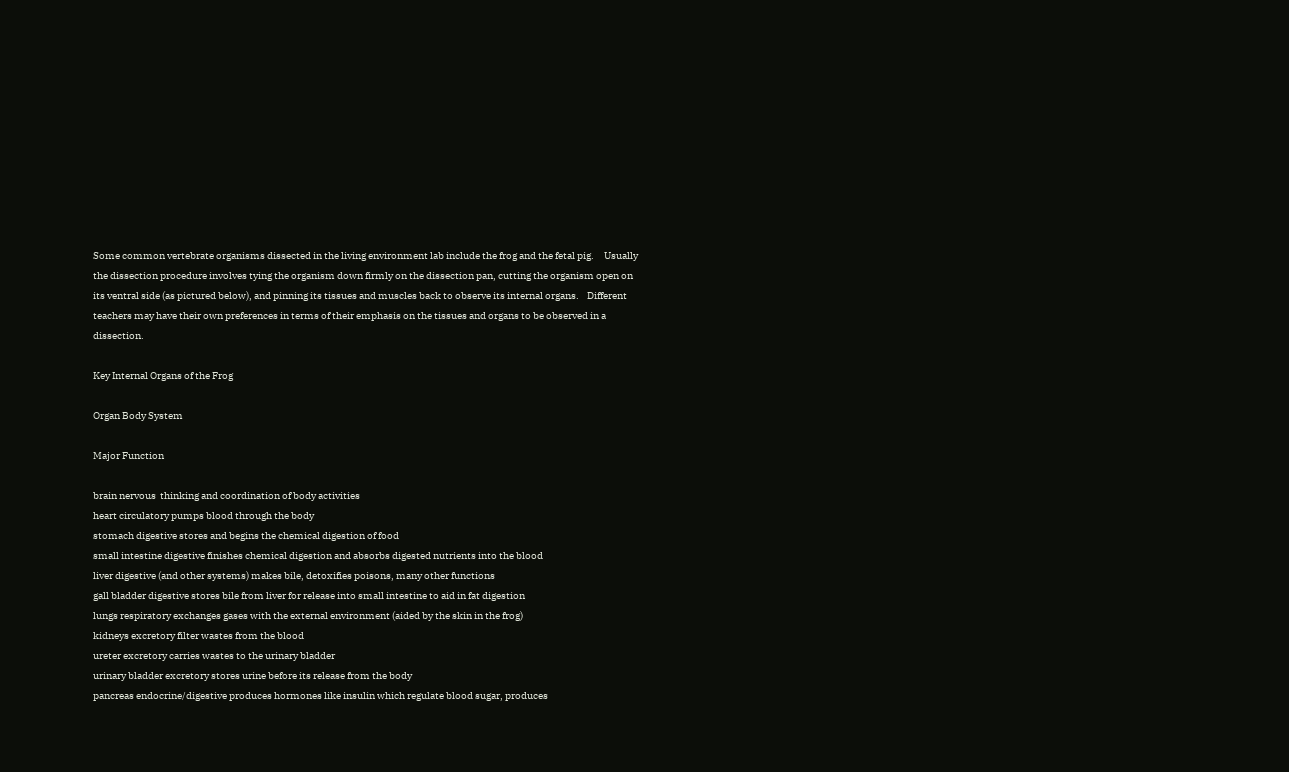Some common vertebrate organisms dissected in the living environment lab include the frog and the fetal pig.     Usually the dissection procedure involves tying the organism down firmly on the dissection pan, cutting the organism open on its ventral side (as pictured below), and pinning its tissues and muscles back to observe its internal organs.    Different teachers may have their own preferences in terms of their emphasis on the tissues and organs to be observed in a dissection.

Key Internal Organs of the Frog

Organ Body System

Major Function

brain nervous  thinking and coordination of body activities
heart circulatory pumps blood through the body
stomach digestive stores and begins the chemical digestion of food
small intestine digestive finishes chemical digestion and absorbs digested nutrients into the blood
liver digestive (and other systems) makes bile, detoxifies poisons, many other functions
gall bladder digestive stores bile from liver for release into small intestine to aid in fat digestion
lungs respiratory exchanges gases with the external environment (aided by the skin in the frog)
kidneys excretory filter wastes from the blood
ureter excretory carries wastes to the urinary bladder
urinary bladder excretory stores urine before its release from the body
pancreas endocrine/digestive produces hormones like insulin which regulate blood sugar, produces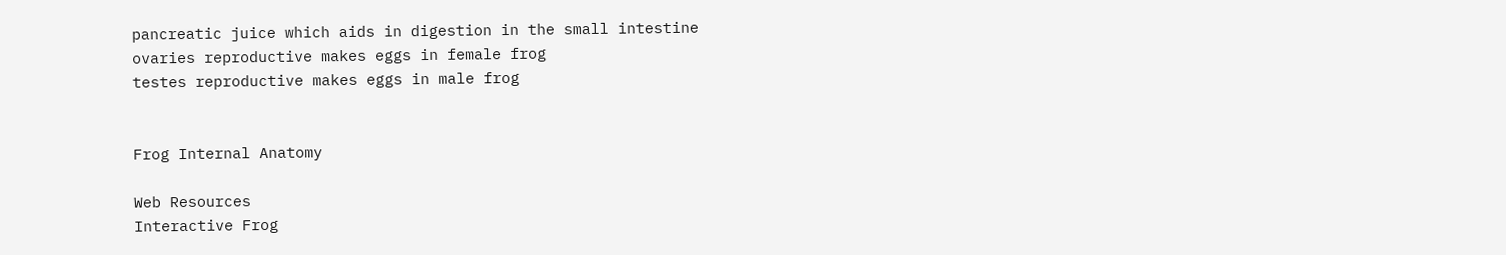pancreatic juice which aids in digestion in the small intestine
ovaries reproductive makes eggs in female frog
testes reproductive makes eggs in male frog


Frog Internal Anatomy

Web Resources
Interactive Frog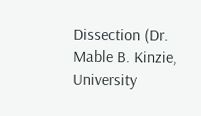Dissection (Dr. Mable B. Kinzie, University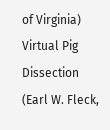of Virginia)
Virtual Pig Dissection
(Earl W. Fleck,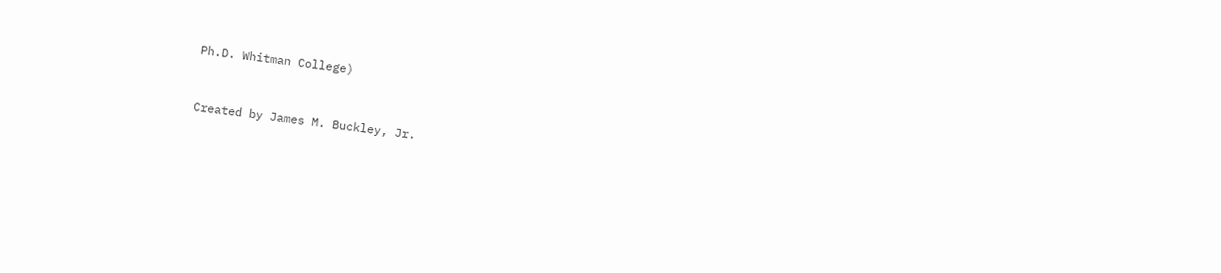Ph.D. Whitman College)


Created by James M. Buckley, Jr.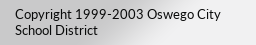Copyright 1999-2003 Oswego City School District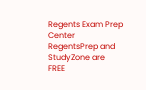Regents Exam Prep Center
RegentsPrep and StudyZone are FREE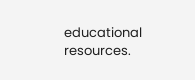educational resources.